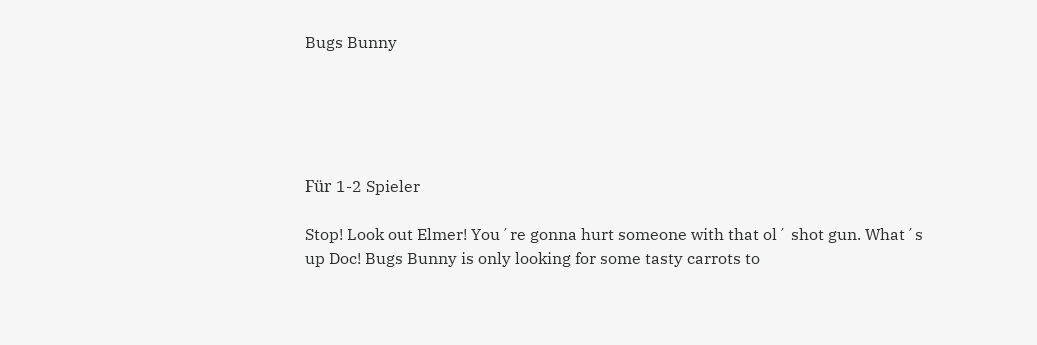Bugs Bunny





Für 1-2 Spieler

Stop! Look out Elmer! You´re gonna hurt someone with that ol´ shot gun. What´s up Doc! Bugs Bunny is only looking for some tasty carrots to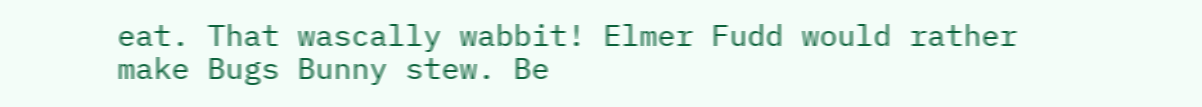eat. That wascally wabbit! Elmer Fudd would rather make Bugs Bunny stew. Be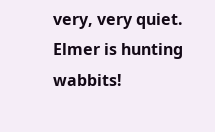very, very quiet. Elmer is hunting wabbits!